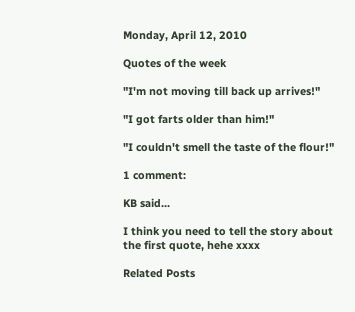Monday, April 12, 2010

Quotes of the week

"I'm not moving till back up arrives!"

"I got farts older than him!"

"I couldn't smell the taste of the flour!"

1 comment:

KB said...

I think you need to tell the story about the first quote, hehe xxxx

Related Posts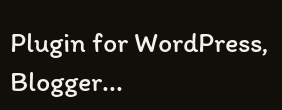Plugin for WordPress, Blogger...